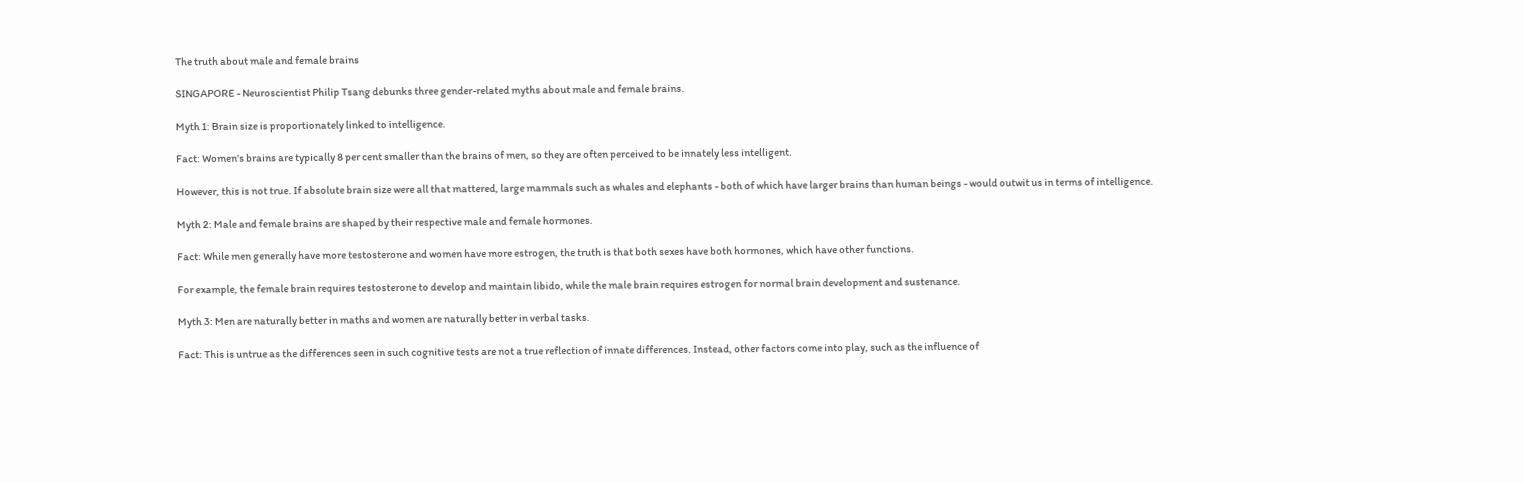The truth about male and female brains

SINGAPORE - Neuroscientist Philip Tsang debunks three gender-related myths about male and female brains.

Myth 1: Brain size is proportionately linked to intelligence.

Fact: Women's brains are typically 8 per cent smaller than the brains of men, so they are often perceived to be innately less intelligent.

However, this is not true. If absolute brain size were all that mattered, large mammals such as whales and elephants - both of which have larger brains than human beings - would outwit us in terms of intelligence.

Myth 2: Male and female brains are shaped by their respective male and female hormones.

Fact: While men generally have more testosterone and women have more estrogen, the truth is that both sexes have both hormones, which have other functions.

For example, the female brain requires testosterone to develop and maintain libido, while the male brain requires estrogen for normal brain development and sustenance.

Myth 3: Men are naturally better in maths and women are naturally better in verbal tasks.

Fact: This is untrue as the differences seen in such cognitive tests are not a true reflection of innate differences. Instead, other factors come into play, such as the influence of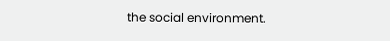the social environment.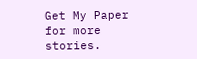Get My Paper for more stories.